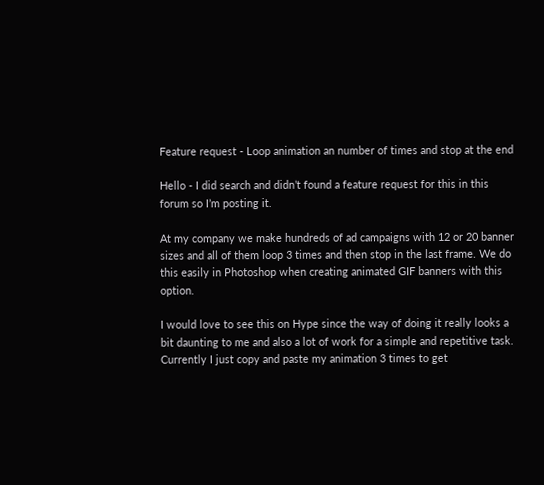Feature request - Loop animation an number of times and stop at the end

Hello - I did search and didn’t found a feature request for this in this forum so I’m posting it.

At my company we make hundreds of ad campaigns with 12 or 20 banner sizes and all of them loop 3 times and then stop in the last frame. We do this easily in Photoshop when creating animated GIF banners with this option.

I would love to see this on Hype since the way of doing it really looks a bit daunting to me and also a lot of work for a simple and repetitive task. Currently I just copy and paste my animation 3 times to get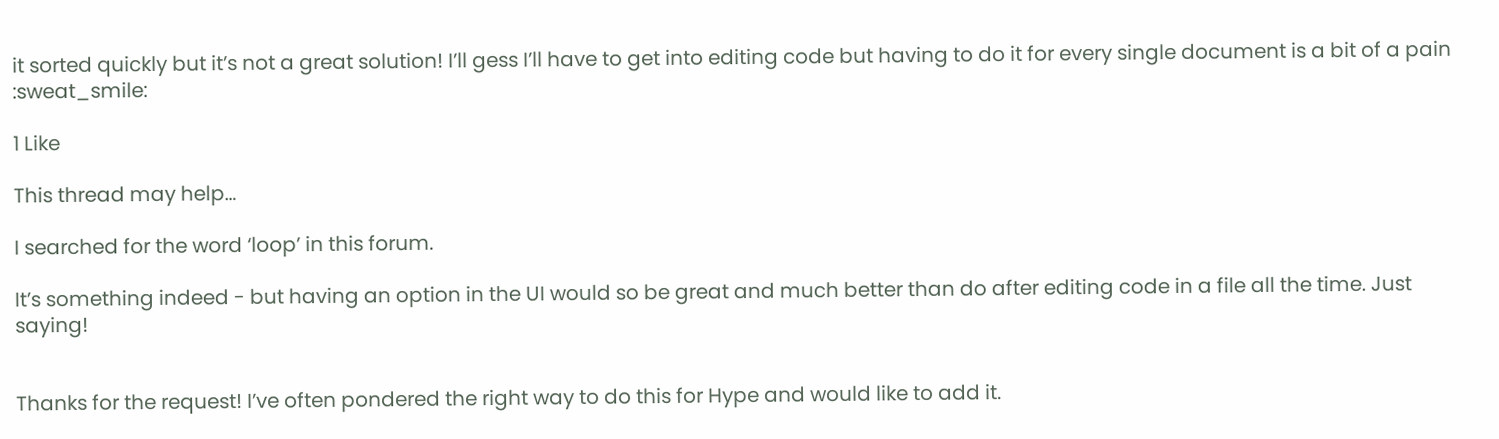it sorted quickly but it’s not a great solution! I’ll gess I’ll have to get into editing code but having to do it for every single document is a bit of a pain :sweat_smile:

1 Like

This thread may help…

I searched for the word ‘loop’ in this forum.

It’s something indeed - but having an option in the UI would so be great and much better than do after editing code in a file all the time. Just saying!


Thanks for the request! I’ve often pondered the right way to do this for Hype and would like to add it.